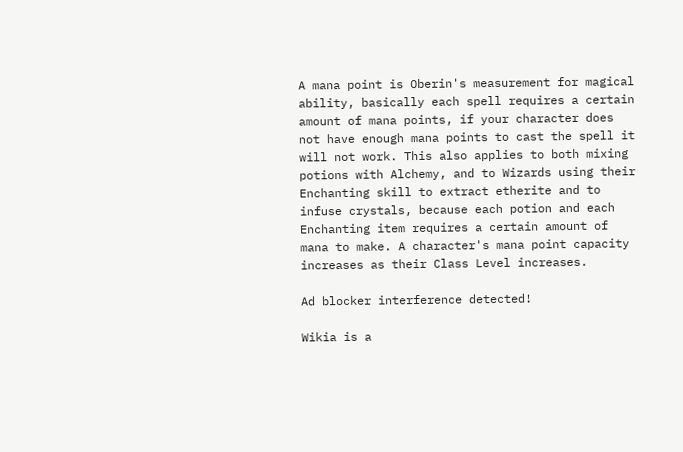A mana point is Oberin's measurement for magical ability, basically each spell requires a certain amount of mana points, if your character does not have enough mana points to cast the spell it will not work. This also applies to both mixing potions with Alchemy, and to Wizards using their Enchanting skill to extract etherite and to infuse crystals, because each potion and each Enchanting item requires a certain amount of mana to make. A character's mana point capacity increases as their Class Level increases.

Ad blocker interference detected!

Wikia is a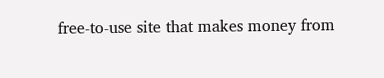free-to-use site that makes money from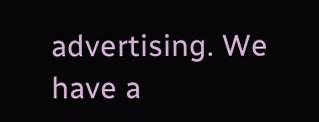advertising. We have a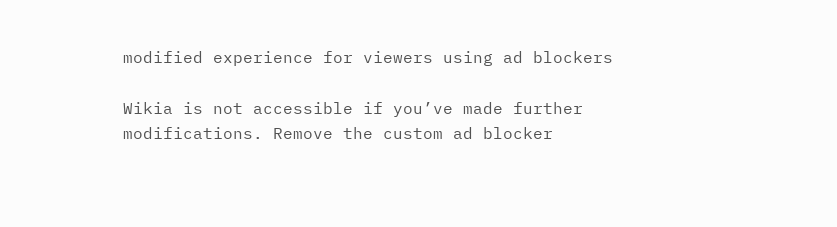modified experience for viewers using ad blockers

Wikia is not accessible if you’ve made further modifications. Remove the custom ad blocker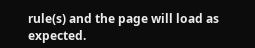rule(s) and the page will load as expected.